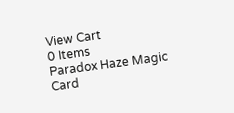View Cart
0 Items
Paradox Haze Magic Card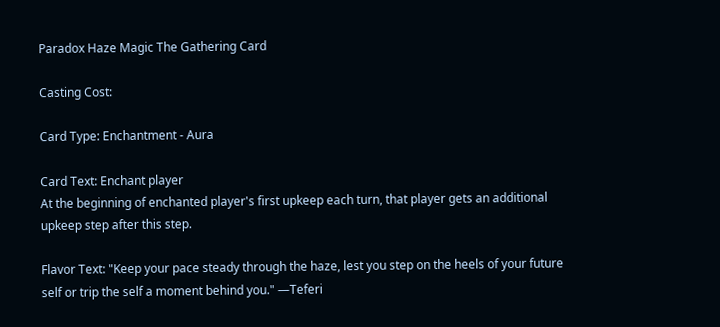Paradox Haze Magic The Gathering Card

Casting Cost:

Card Type: Enchantment - Aura

Card Text: Enchant player
At the beginning of enchanted player's first upkeep each turn, that player gets an additional upkeep step after this step.

Flavor Text: "Keep your pace steady through the haze, lest you step on the heels of your future self or trip the self a moment behind you." —Teferi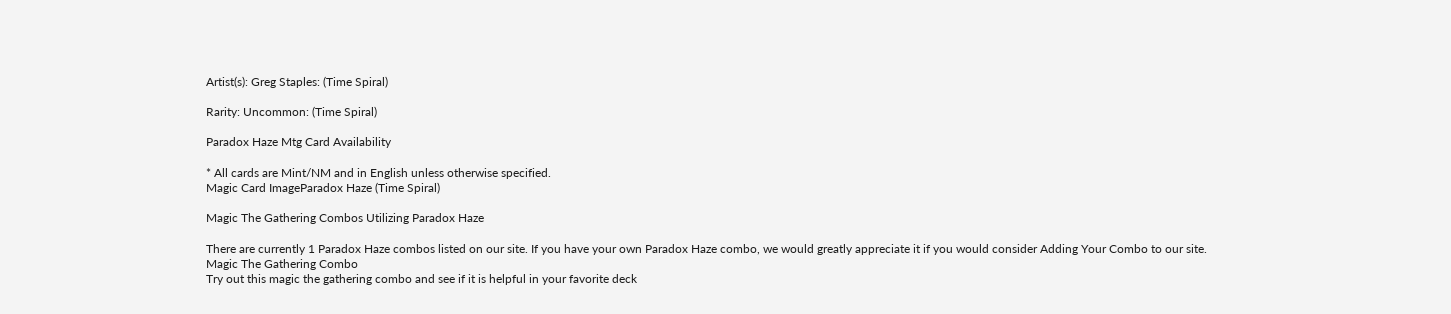Artist(s): Greg Staples: (Time Spiral)

Rarity: Uncommon: (Time Spiral)

Paradox Haze Mtg Card Availability

* All cards are Mint/NM and in English unless otherwise specified.
Magic Card ImageParadox Haze (Time Spiral)

Magic The Gathering Combos Utilizing Paradox Haze

There are currently 1 Paradox Haze combos listed on our site. If you have your own Paradox Haze combo, we would greatly appreciate it if you would consider Adding Your Combo to our site.
Magic The Gathering Combo
Try out this magic the gathering combo and see if it is helpful in your favorite deck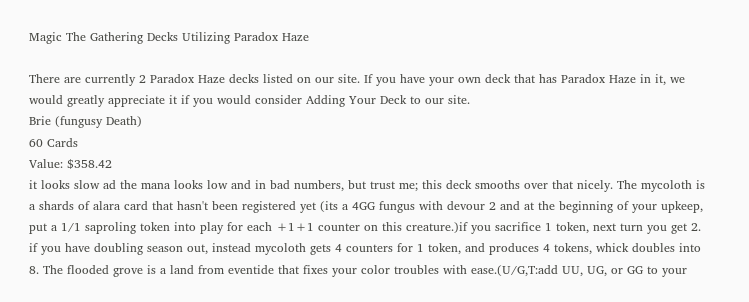Magic The Gathering Decks Utilizing Paradox Haze

There are currently 2 Paradox Haze decks listed on our site. If you have your own deck that has Paradox Haze in it, we would greatly appreciate it if you would consider Adding Your Deck to our site.
Brie (fungusy Death)
60 Cards
Value: $358.42
it looks slow ad the mana looks low and in bad numbers, but trust me; this deck smooths over that nicely. The mycoloth is a shards of alara card that hasn't been registered yet (its a 4GG fungus with devour 2 and at the beginning of your upkeep, put a 1/1 saproling token into play for each +1+1 counter on this creature.)if you sacrifice 1 token, next turn you get 2. if you have doubling season out, instead mycoloth gets 4 counters for 1 token, and produces 4 tokens, whick doubles into 8. The flooded grove is a land from eventide that fixes your color troubles with ease.(U/G,T:add UU, UG, or GG to your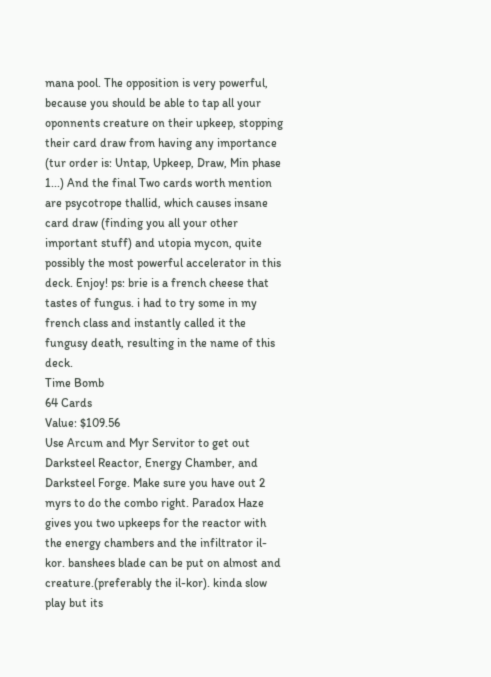mana pool. The opposition is very powerful, because you should be able to tap all your oponnents creature on their upkeep, stopping their card draw from having any importance (tur order is: Untap, Upkeep, Draw, Min phase 1...) And the final Two cards worth mention are psycotrope thallid, which causes insane card draw (finding you all your other important stuff) and utopia mycon, quite possibly the most powerful accelerator in this deck. Enjoy! ps: brie is a french cheese that tastes of fungus. i had to try some in my french class and instantly called it the fungusy death, resulting in the name of this deck.
Time Bomb
64 Cards
Value: $109.56
Use Arcum and Myr Servitor to get out Darksteel Reactor, Energy Chamber, and Darksteel Forge. Make sure you have out 2 myrs to do the combo right. Paradox Haze gives you two upkeeps for the reactor with the energy chambers and the infiltrator il-kor. banshees blade can be put on almost and creature.(preferably the il-kor). kinda slow play but its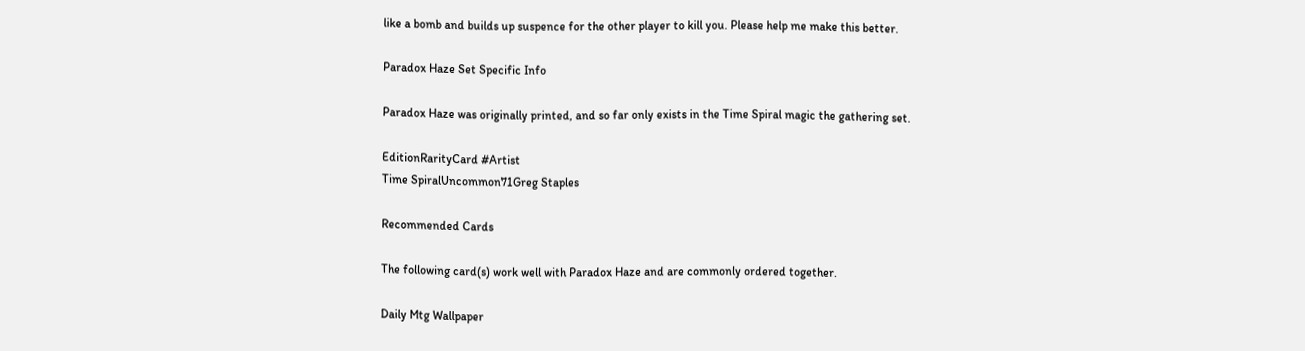like a bomb and builds up suspence for the other player to kill you. Please help me make this better.

Paradox Haze Set Specific Info

Paradox Haze was originally printed, and so far only exists in the Time Spiral magic the gathering set.

EditionRarityCard #Artist
Time SpiralUncommon71Greg Staples

Recommended Cards

The following card(s) work well with Paradox Haze and are commonly ordered together.

Daily Mtg Wallpaper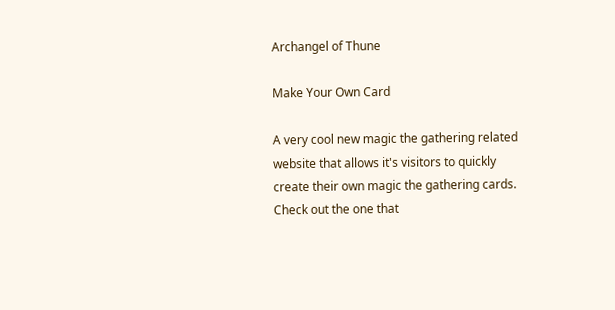Archangel of Thune

Make Your Own Card

A very cool new magic the gathering related website that allows it's visitors to quickly create their own magic the gathering cards. Check out the one that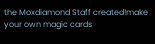the Moxdiamond Staff created!make your own magic cards